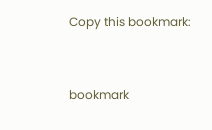Copy this bookmark:



bookmark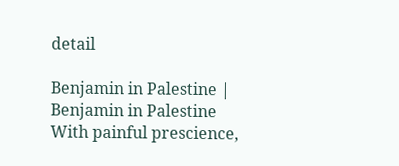detail

Benjamin in Palestine | Benjamin in Palestine
With painful prescience,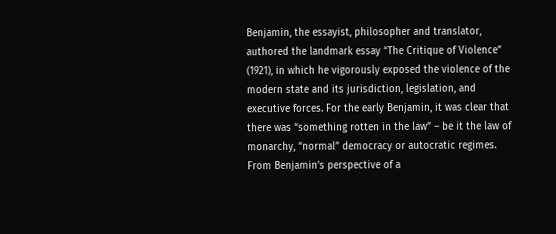Benjamin, the essayist, philosopher and translator, authored the landmark essay “The Critique of Violence” (1921), in which he vigorously exposed the violence of the modern state and its jurisdiction, legislation, and executive forces. For the early Benjamin, it was clear that there was “something rotten in the law” – be it the law of monarchy, “normal” democracy or autocratic regimes. From Benjamin’s perspective of a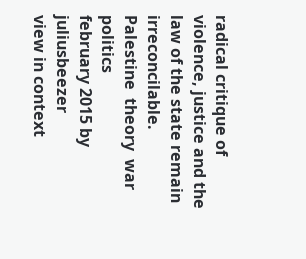radical critique of violence, justice and the law of the state remain irreconcilable.
Palestine  theory  war  politics
february 2015 by juliusbeezer
view in context